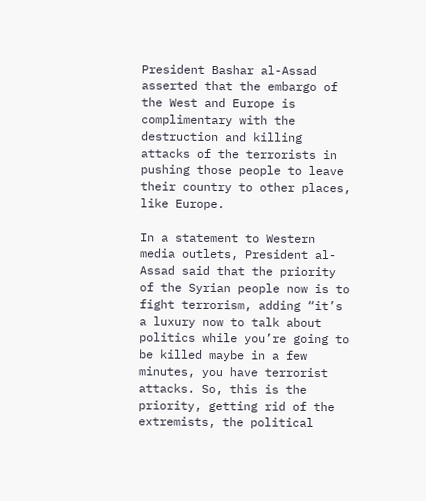President Bashar al-Assad asserted that the embargo of the West and Europe is complimentary with the destruction and killing attacks of the terrorists in pushing those people to leave their country to other places, like Europe.

In a statement to Western media outlets, President al-Assad said that the priority of the Syrian people now is to fight terrorism, adding “it’s a luxury now to talk about politics while you’re going to be killed maybe in a few minutes, you have terrorist attacks. So, this is the priority, getting rid of the extremists, the political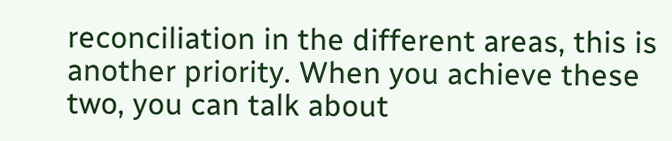reconciliation in the different areas, this is another priority. When you achieve these two, you can talk about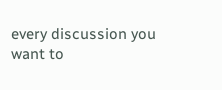every discussion you want to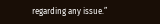regarding any issue.”